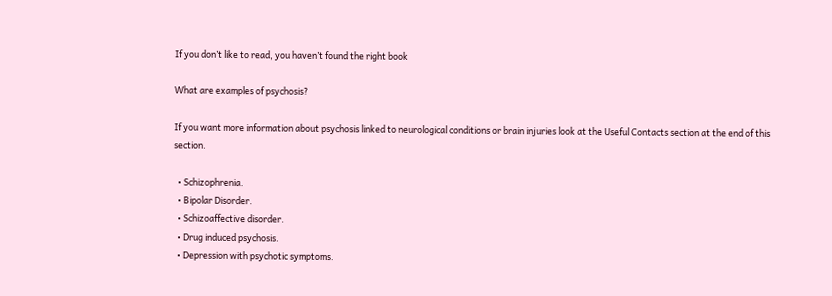If you don’t like to read, you haven’t found the right book

What are examples of psychosis?

If you want more information about psychosis linked to neurological conditions or brain injuries look at the Useful Contacts section at the end of this section.

  • Schizophrenia.
  • Bipolar Disorder.
  • Schizoaffective disorder.
  • Drug induced psychosis.
  • Depression with psychotic symptoms.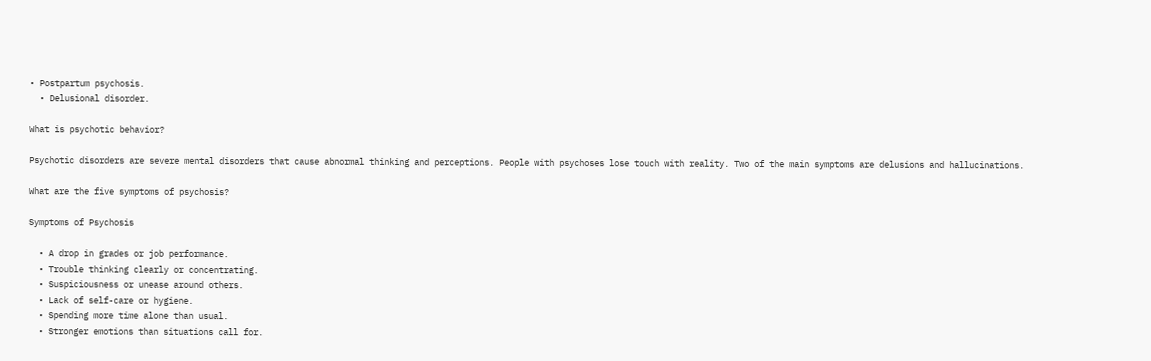• Postpartum psychosis.
  • Delusional disorder.

What is psychotic behavior?

Psychotic disorders are severe mental disorders that cause abnormal thinking and perceptions. People with psychoses lose touch with reality. Two of the main symptoms are delusions and hallucinations.

What are the five symptoms of psychosis?

Symptoms of Psychosis

  • A drop in grades or job performance.
  • Trouble thinking clearly or concentrating.
  • Suspiciousness or unease around others.
  • Lack of self-care or hygiene.
  • Spending more time alone than usual.
  • Stronger emotions than situations call for.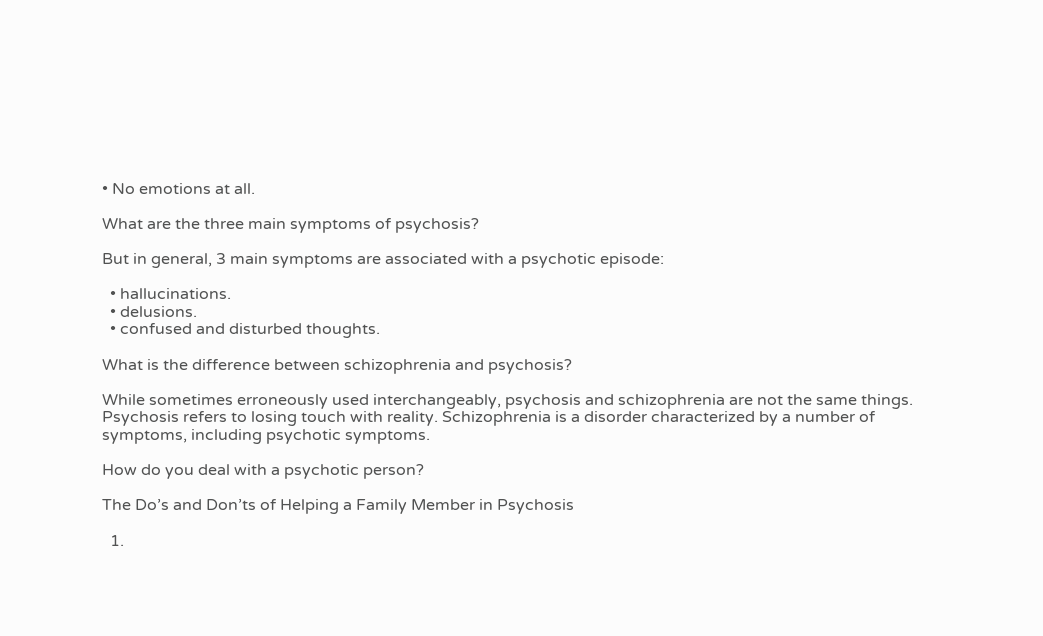• No emotions at all.

What are the three main symptoms of psychosis?

But in general, 3 main symptoms are associated with a psychotic episode:

  • hallucinations.
  • delusions.
  • confused and disturbed thoughts.

What is the difference between schizophrenia and psychosis?

While sometimes erroneously used interchangeably, psychosis and schizophrenia are not the same things. Psychosis refers to losing touch with reality. Schizophrenia is a disorder characterized by a number of symptoms, including psychotic symptoms.

How do you deal with a psychotic person?

The Do’s and Don’ts of Helping a Family Member in Psychosis

  1.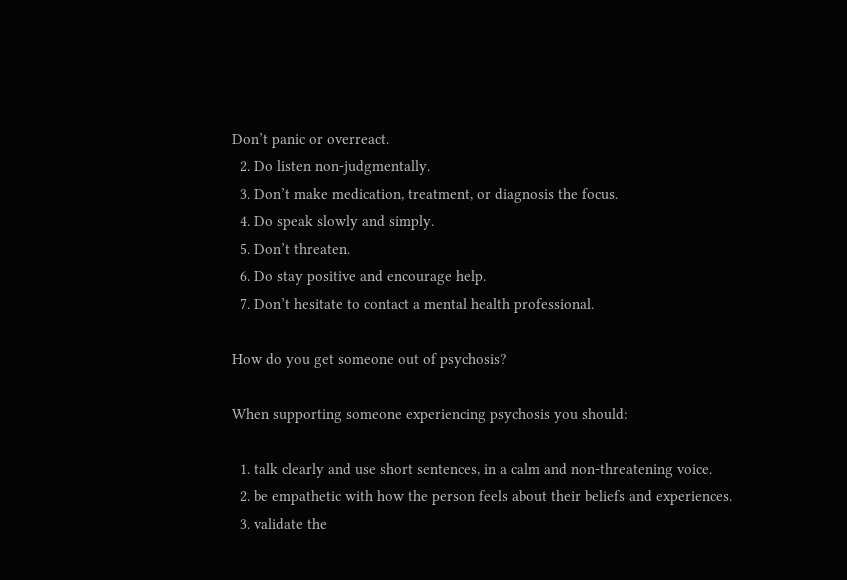Don’t panic or overreact.
  2. Do listen non-judgmentally.
  3. Don’t make medication, treatment, or diagnosis the focus.
  4. Do speak slowly and simply.
  5. Don’t threaten.
  6. Do stay positive and encourage help.
  7. Don’t hesitate to contact a mental health professional.

How do you get someone out of psychosis?

When supporting someone experiencing psychosis you should:

  1. talk clearly and use short sentences, in a calm and non-threatening voice.
  2. be empathetic with how the person feels about their beliefs and experiences.
  3. validate the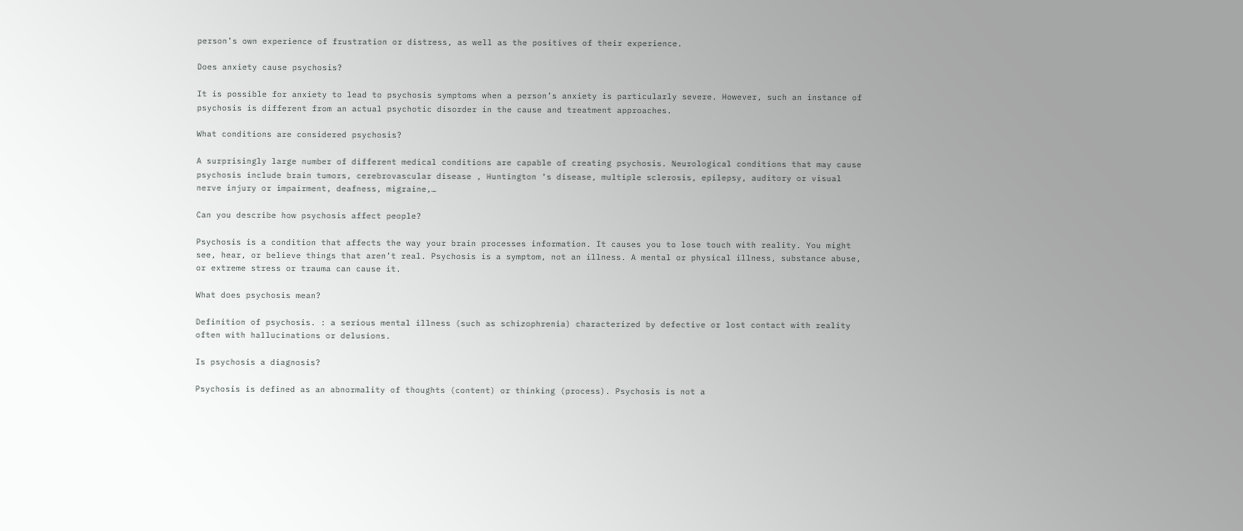person’s own experience of frustration or distress, as well as the positives of their experience.

Does anxiety cause psychosis?

It is possible for anxiety to lead to psychosis symptoms when a person’s anxiety is particularly severe. However, such an instance of psychosis is different from an actual psychotic disorder in the cause and treatment approaches.

What conditions are considered psychosis?

A surprisingly large number of different medical conditions are capable of creating psychosis. Neurological conditions that may cause psychosis include brain tumors, cerebrovascular disease , Huntington ‘s disease, multiple sclerosis, epilepsy, auditory or visual nerve injury or impairment, deafness, migraine,…

Can you describe how psychosis affect people?

Psychosis is a condition that affects the way your brain processes information. It causes you to lose touch with reality. You might see, hear, or believe things that aren’t real. Psychosis is a symptom, not an illness. A mental or physical illness, substance abuse, or extreme stress or trauma can cause it.

What does psychosis mean?

Definition of psychosis. : a serious mental illness (such as schizophrenia) characterized by defective or lost contact with reality often with hallucinations or delusions.

Is psychosis a diagnosis?

Psychosis is defined as an abnormality of thoughts (content) or thinking (process). Psychosis is not a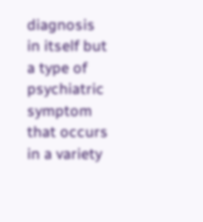diagnosis in itself but a type of psychiatric symptom that occurs in a variety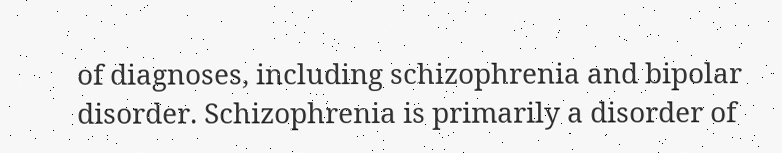of diagnoses, including schizophrenia and bipolar disorder. Schizophrenia is primarily a disorder of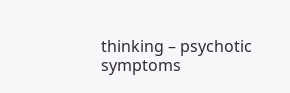thinking – psychotic symptoms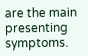are the main presenting symptoms.